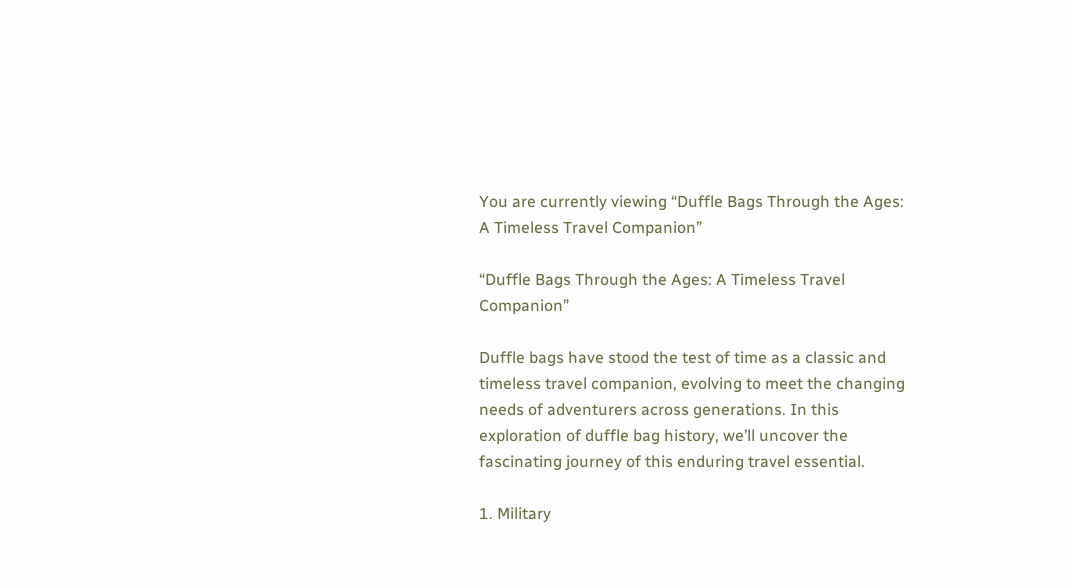You are currently viewing “Duffle Bags Through the Ages: A Timeless Travel Companion”

“Duffle Bags Through the Ages: A Timeless Travel Companion”

Duffle bags have stood the test of time as a classic and timeless travel companion, evolving to meet the changing needs of adventurers across generations. In this exploration of duffle bag history, we’ll uncover the fascinating journey of this enduring travel essential.

1. Military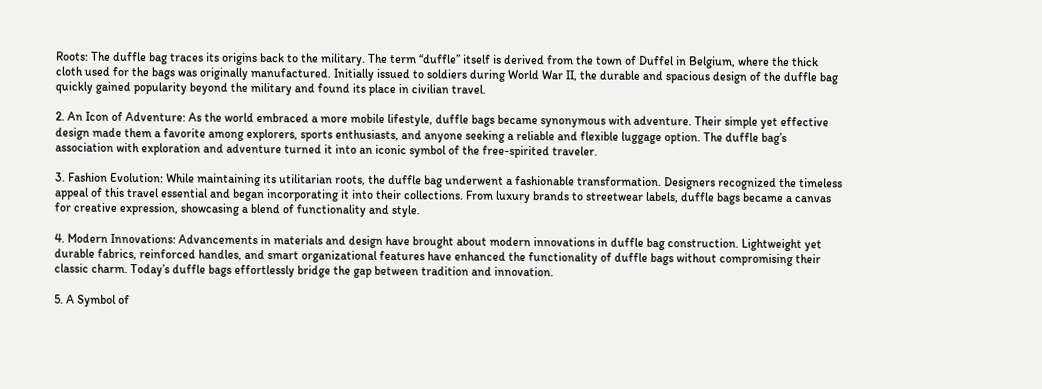Roots: The duffle bag traces its origins back to the military. The term “duffle” itself is derived from the town of Duffel in Belgium, where the thick cloth used for the bags was originally manufactured. Initially issued to soldiers during World War II, the durable and spacious design of the duffle bag quickly gained popularity beyond the military and found its place in civilian travel.

2. An Icon of Adventure: As the world embraced a more mobile lifestyle, duffle bags became synonymous with adventure. Their simple yet effective design made them a favorite among explorers, sports enthusiasts, and anyone seeking a reliable and flexible luggage option. The duffle bag’s association with exploration and adventure turned it into an iconic symbol of the free-spirited traveler.

3. Fashion Evolution: While maintaining its utilitarian roots, the duffle bag underwent a fashionable transformation. Designers recognized the timeless appeal of this travel essential and began incorporating it into their collections. From luxury brands to streetwear labels, duffle bags became a canvas for creative expression, showcasing a blend of functionality and style.

4. Modern Innovations: Advancements in materials and design have brought about modern innovations in duffle bag construction. Lightweight yet durable fabrics, reinforced handles, and smart organizational features have enhanced the functionality of duffle bags without compromising their classic charm. Today’s duffle bags effortlessly bridge the gap between tradition and innovation.

5. A Symbol of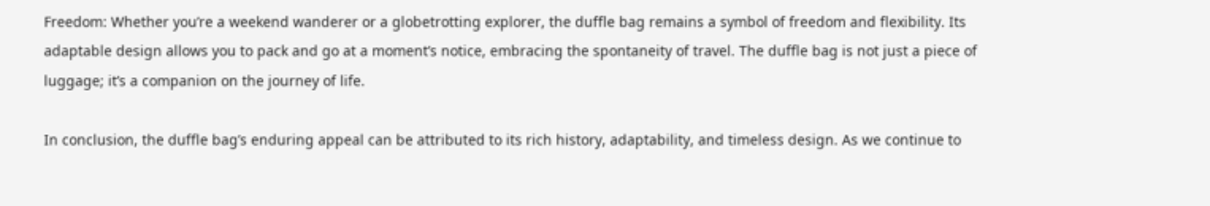Freedom: Whether you’re a weekend wanderer or a globetrotting explorer, the duffle bag remains a symbol of freedom and flexibility. Its adaptable design allows you to pack and go at a moment’s notice, embracing the spontaneity of travel. The duffle bag is not just a piece of luggage; it’s a companion on the journey of life.

In conclusion, the duffle bag’s enduring appeal can be attributed to its rich history, adaptability, and timeless design. As we continue to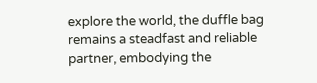explore the world, the duffle bag remains a steadfast and reliable partner, embodying the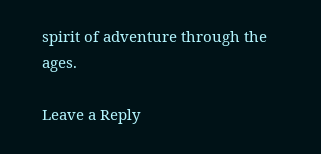spirit of adventure through the ages.

Leave a Reply